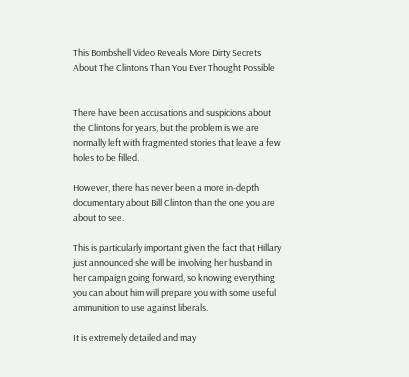This Bombshell Video Reveals More Dirty Secrets About The Clintons Than You Ever Thought Possible


There have been accusations and suspicions about the Clintons for years, but the problem is we are normally left with fragmented stories that leave a few holes to be filled.

However, there has never been a more in-depth documentary about Bill Clinton than the one you are about to see.

This is particularly important given the fact that Hillary just announced she will be involving her husband in her campaign going forward, so knowing everything you can about him will prepare you with some useful ammunition to use against liberals.

It is extremely detailed and may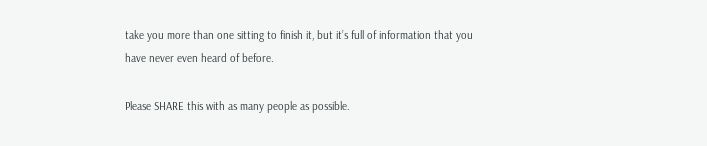take you more than one sitting to finish it, but it’s full of information that you have never even heard of before.

Please SHARE this with as many people as possible.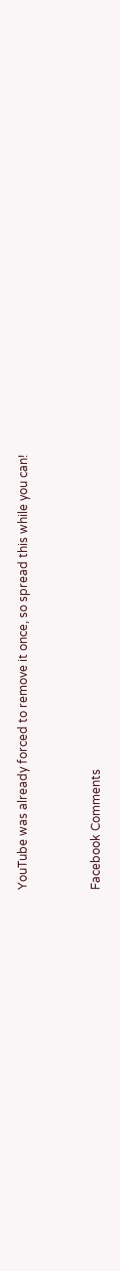YouTube was already forced to remove it once, so spread this while you can!


Facebook Comments